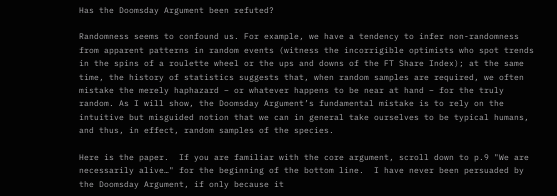Has the Doomsday Argument been refuted?

Randomness seems to confound us. For example, we have a tendency to infer non-randomness from apparent patterns in random events (witness the incorrigible optimists who spot trends in the spins of a roulette wheel or the ups and downs of the FT Share Index); at the same time, the history of statistics suggests that, when random samples are required, we often mistake the merely haphazard – or whatever happens to be near at hand – for the truly random. As I will show, the Doomsday Argument’s fundamental mistake is to rely on the intuitive but misguided notion that we can in general take ourselves to be typical humans, and thus, in effect, random samples of the species.

Here is the paper.  If you are familiar with the core argument, scroll down to p.9 "We are necessarily alive…" for the beginning of the bottom line.  I have never been persuaded by the Doomsday Argument, if only because it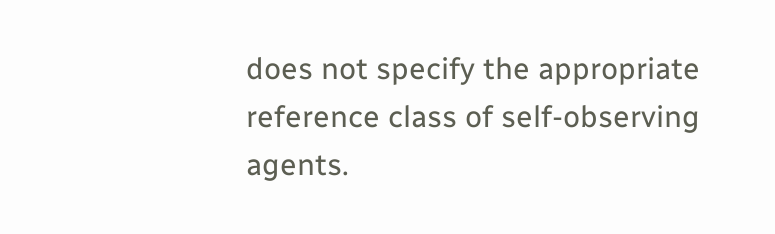does not specify the appropriate reference class of self-observing agents.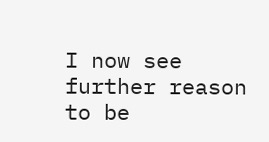I now see further reason to be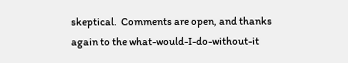skeptical.  Comments are open, and thanks again to the what-would-I-do-without-it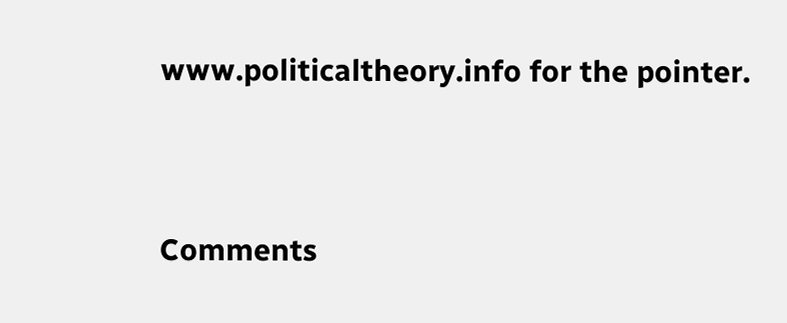www.politicaltheory.info for the pointer.


Comments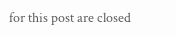for this post are closed